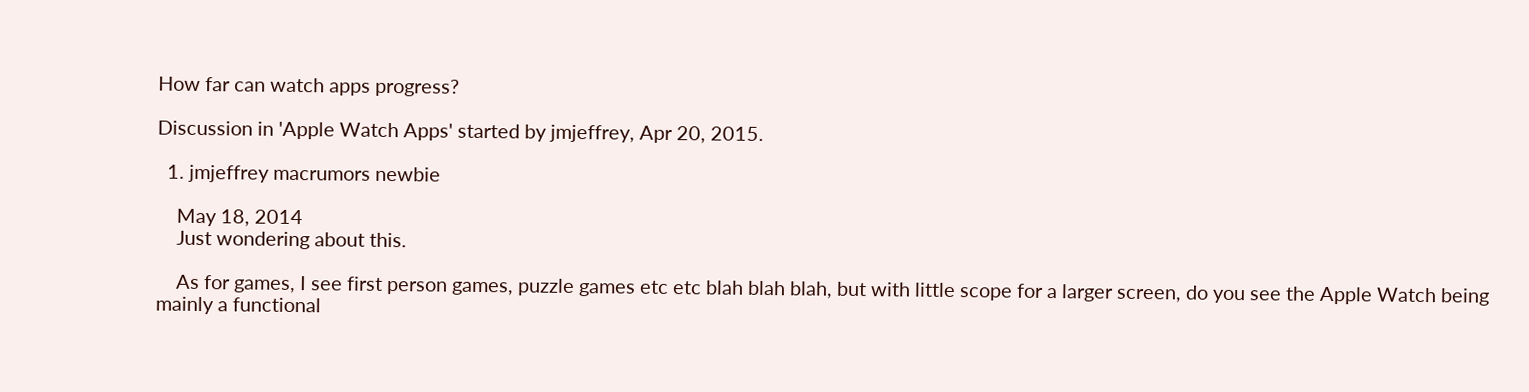How far can watch apps progress?

Discussion in 'Apple Watch Apps' started by jmjeffrey, Apr 20, 2015.

  1. jmjeffrey macrumors newbie

    May 18, 2014
    Just wondering about this.

    As for games, I see first person games, puzzle games etc etc blah blah blah, but with little scope for a larger screen, do you see the Apple Watch being mainly a functional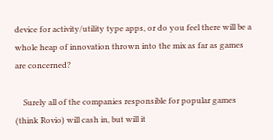device for activity/utility type apps, or do you feel there will be a whole heap of innovation thrown into the mix as far as games are concerned?

    Surely all of the companies responsible for popular games (think Rovio) will cash in, but will it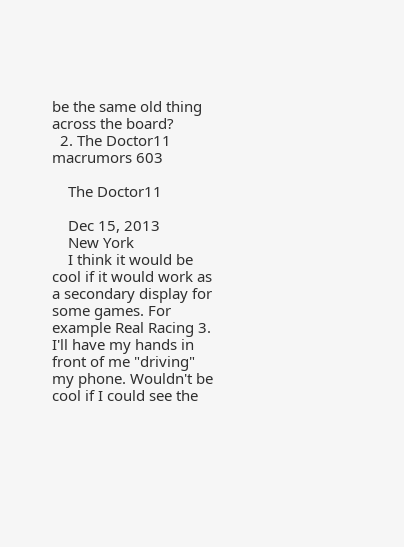be the same old thing across the board?
  2. The Doctor11 macrumors 603

    The Doctor11

    Dec 15, 2013
    New York
    I think it would be cool if it would work as a secondary display for some games. For example Real Racing 3. I'll have my hands in front of me "driving" my phone. Wouldn't be cool if I could see the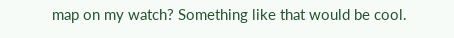map on my watch? Something like that would be cool.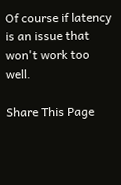Of course if latency is an issue that won't work too well.

Share This Page